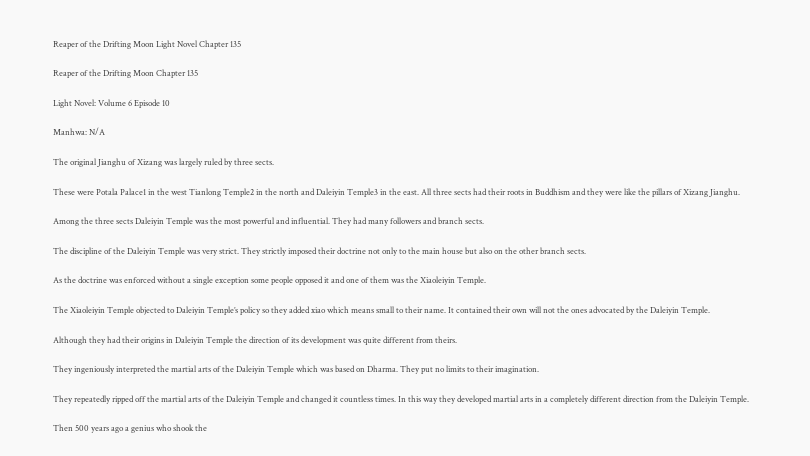Reaper of the Drifting Moon Light Novel Chapter 135

Reaper of the Drifting Moon Chapter 135

Light Novel: Volume 6 Episode 10

Manhwa: N/A

The original Jianghu of Xizang was largely ruled by three sects.

These were Potala Palace1 in the west Tianlong Temple2 in the north and Daleiyin Temple3 in the east. All three sects had their roots in Buddhism and they were like the pillars of Xizang Jianghu.

Among the three sects Daleiyin Temple was the most powerful and influential. They had many followers and branch sects.

The discipline of the Daleiyin Temple was very strict. They strictly imposed their doctrine not only to the main house but also on the other branch sects.

As the doctrine was enforced without a single exception some people opposed it and one of them was the Xiaoleiyin Temple.

The Xiaoleiyin Temple objected to Daleiyin Temple’s policy so they added xiao which means small to their name. It contained their own will not the ones advocated by the Daleiyin Temple.

Although they had their origins in Daleiyin Temple the direction of its development was quite different from theirs.

They ingeniously interpreted the martial arts of the Daleiyin Temple which was based on Dharma. They put no limits to their imagination.

They repeatedly ripped off the martial arts of the Daleiyin Temple and changed it countless times. In this way they developed martial arts in a completely different direction from the Daleiyin Temple.

Then 500 years ago a genius who shook the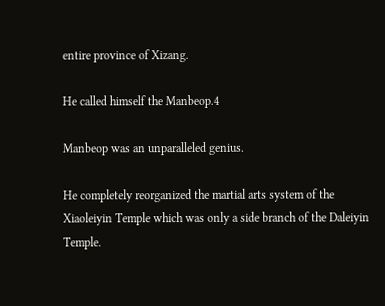entire province of Xizang.

He called himself the Manbeop.4

Manbeop was an unparalleled genius.

He completely reorganized the martial arts system of the Xiaoleiyin Temple which was only a side branch of the Daleiyin Temple.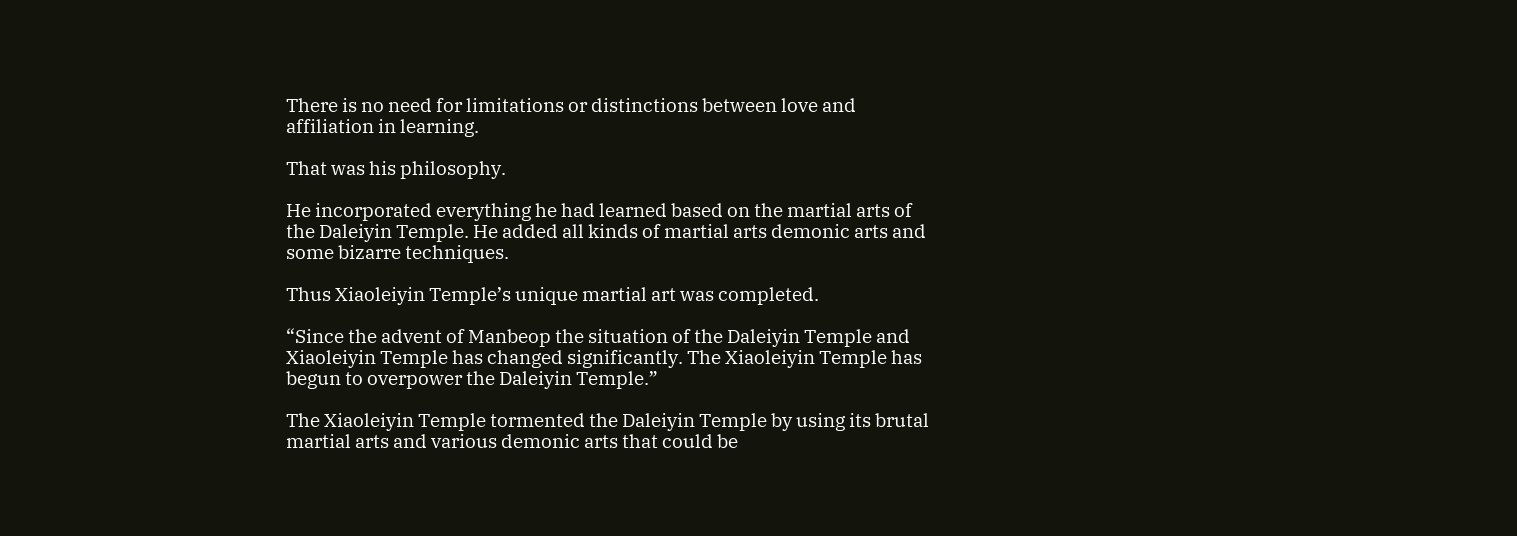There is no need for limitations or distinctions between love and affiliation in learning.

That was his philosophy.

He incorporated everything he had learned based on the martial arts of the Daleiyin Temple. He added all kinds of martial arts demonic arts and some bizarre techniques.

Thus Xiaoleiyin Temple’s unique martial art was completed.

“Since the advent of Manbeop the situation of the Daleiyin Temple and Xiaoleiyin Temple has changed significantly. The Xiaoleiyin Temple has begun to overpower the Daleiyin Temple.”

The Xiaoleiyin Temple tormented the Daleiyin Temple by using its brutal martial arts and various demonic arts that could be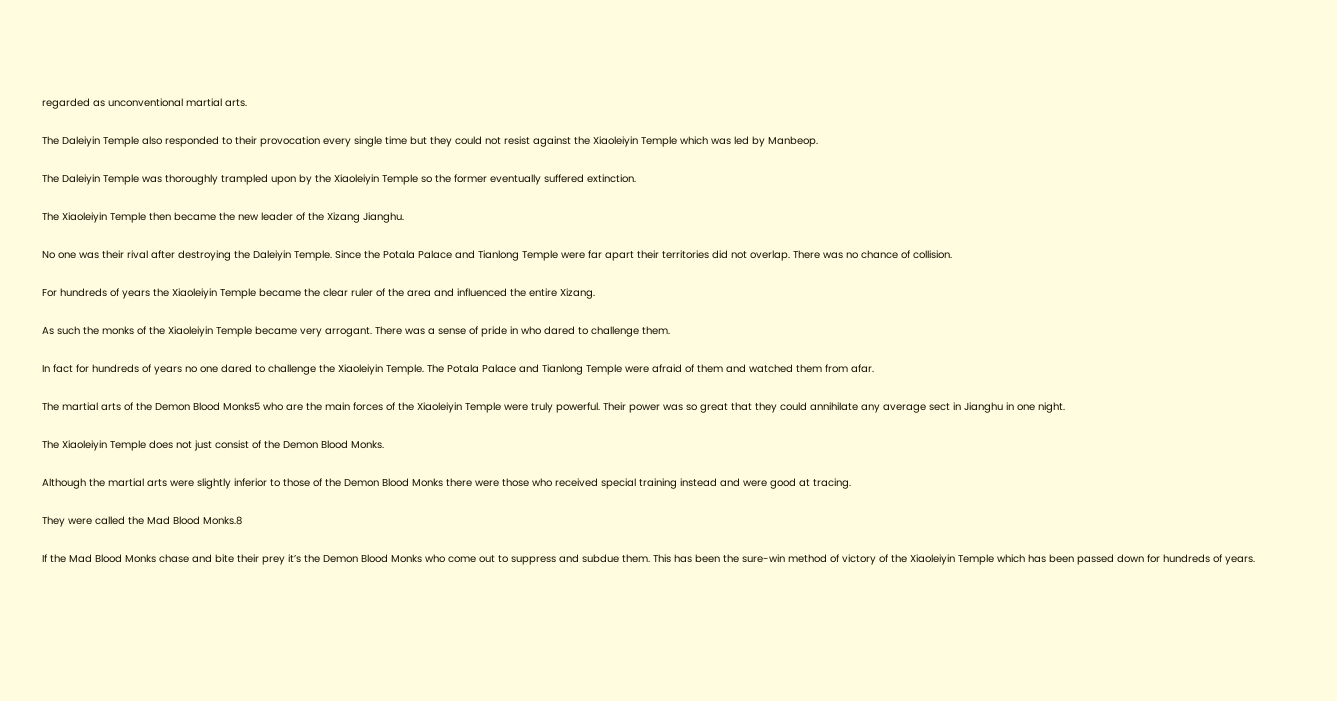regarded as unconventional martial arts.

The Daleiyin Temple also responded to their provocation every single time but they could not resist against the Xiaoleiyin Temple which was led by Manbeop.

The Daleiyin Temple was thoroughly trampled upon by the Xiaoleiyin Temple so the former eventually suffered extinction.

The Xiaoleiyin Temple then became the new leader of the Xizang Jianghu.

No one was their rival after destroying the Daleiyin Temple. Since the Potala Palace and Tianlong Temple were far apart their territories did not overlap. There was no chance of collision.

For hundreds of years the Xiaoleiyin Temple became the clear ruler of the area and influenced the entire Xizang.

As such the monks of the Xiaoleiyin Temple became very arrogant. There was a sense of pride in who dared to challenge them.

In fact for hundreds of years no one dared to challenge the Xiaoleiyin Temple. The Potala Palace and Tianlong Temple were afraid of them and watched them from afar.

The martial arts of the Demon Blood Monks5 who are the main forces of the Xiaoleiyin Temple were truly powerful. Their power was so great that they could annihilate any average sect in Jianghu in one night.

The Xiaoleiyin Temple does not just consist of the Demon Blood Monks.

Although the martial arts were slightly inferior to those of the Demon Blood Monks there were those who received special training instead and were good at tracing.

They were called the Mad Blood Monks.8

If the Mad Blood Monks chase and bite their prey it’s the Demon Blood Monks who come out to suppress and subdue them. This has been the sure-win method of victory of the Xiaoleiyin Temple which has been passed down for hundreds of years.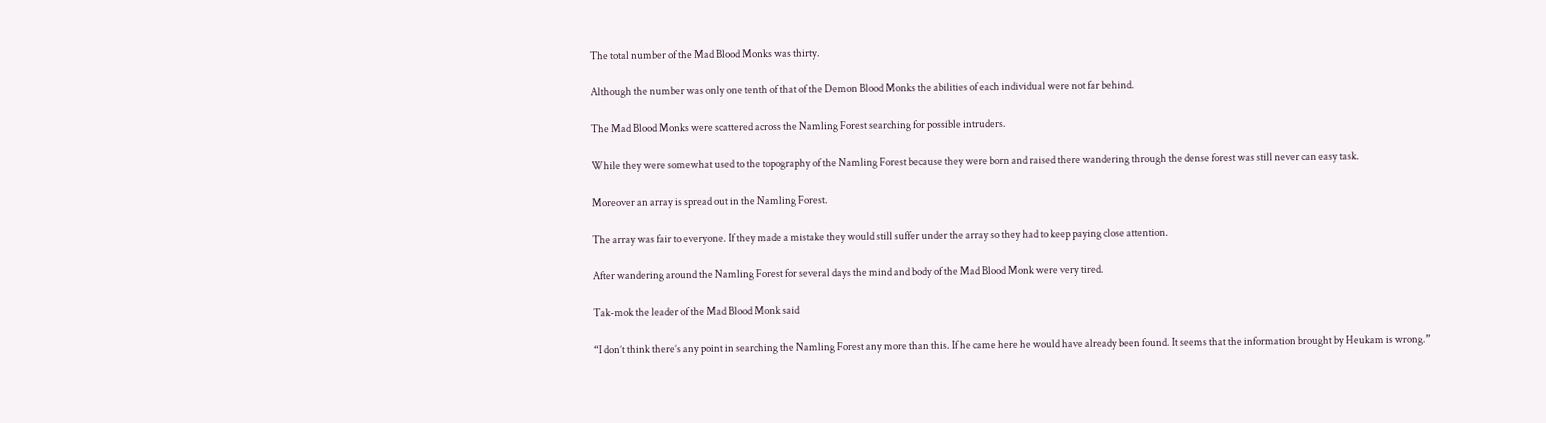The total number of the Mad Blood Monks was thirty.

Although the number was only one tenth of that of the Demon Blood Monks the abilities of each individual were not far behind.

The Mad Blood Monks were scattered across the Namling Forest searching for possible intruders.

While they were somewhat used to the topography of the Namling Forest because they were born and raised there wandering through the dense forest was still never can easy task.

Moreover an array is spread out in the Namling Forest.

The array was fair to everyone. If they made a mistake they would still suffer under the array so they had to keep paying close attention.

After wandering around the Namling Forest for several days the mind and body of the Mad Blood Monk were very tired.

Tak-mok the leader of the Mad Blood Monk said

“I don’t think there’s any point in searching the Namling Forest any more than this. If he came here he would have already been found. It seems that the information brought by Heukam is wrong.”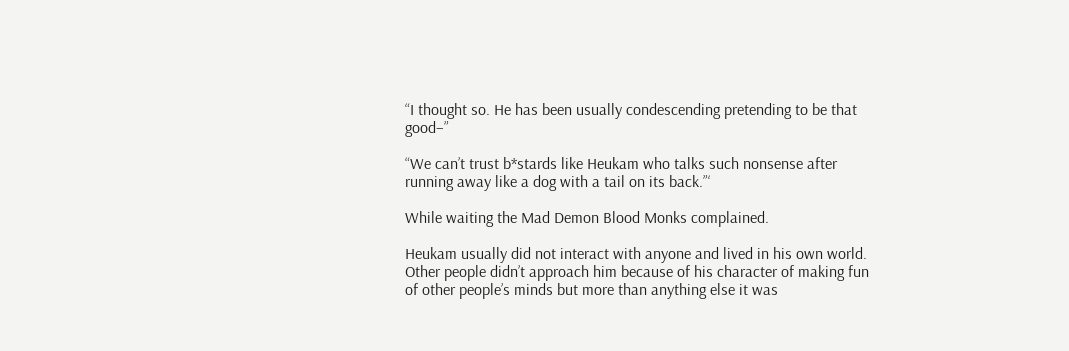“I thought so. He has been usually condescending pretending to be that good–”

“We can’t trust b*stards like Heukam who talks such nonsense after running away like a dog with a tail on its back.”‘

While waiting the Mad Demon Blood Monks complained.

Heukam usually did not interact with anyone and lived in his own world. Other people didn’t approach him because of his character of making fun of other people’s minds but more than anything else it was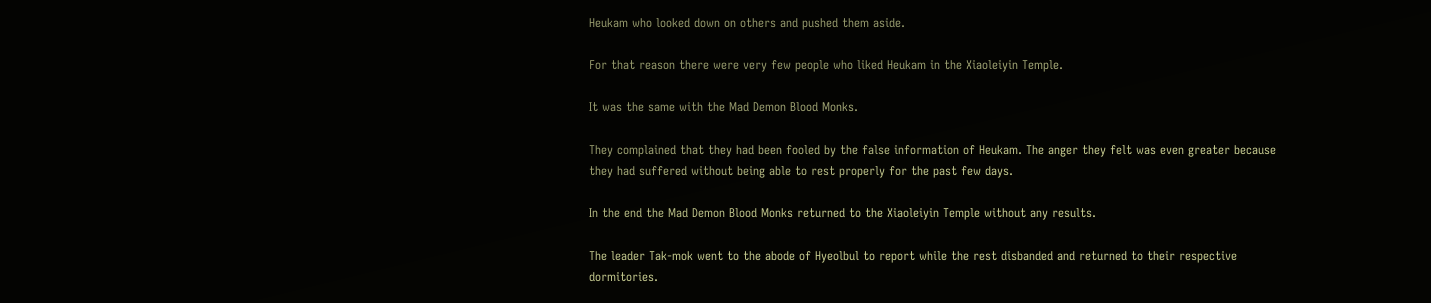Heukam who looked down on others and pushed them aside.

For that reason there were very few people who liked Heukam in the Xiaoleiyin Temple.

It was the same with the Mad Demon Blood Monks.

They complained that they had been fooled by the false information of Heukam. The anger they felt was even greater because they had suffered without being able to rest properly for the past few days.

In the end the Mad Demon Blood Monks returned to the Xiaoleiyin Temple without any results.

The leader Tak-mok went to the abode of Hyeolbul to report while the rest disbanded and returned to their respective dormitories.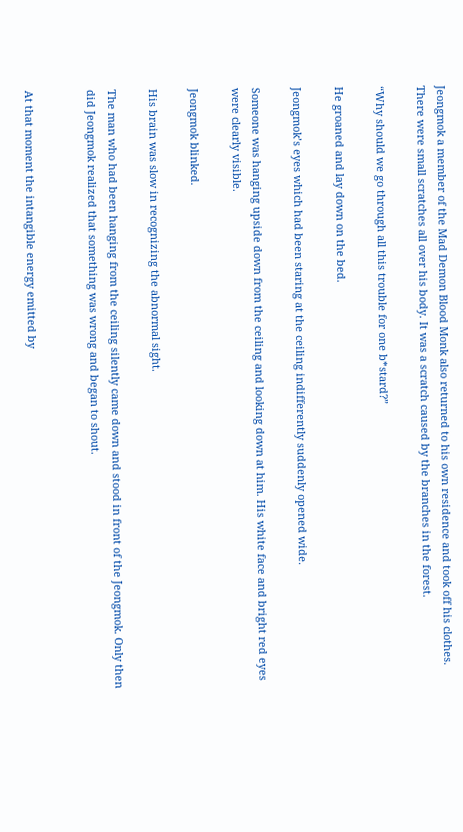Jeongmok a member of the Mad Demon Blood Monk also returned to his own residence and took off his clothes. There were small scratches all over his body. It was a scratch caused by the branches in the forest.

“Why should we go through all this trouble for one b*stard?”

He groaned and lay down on the bed.

Jeongmok’s eyes which had been staring at the ceiling indifferently suddenly opened wide.

Someone was hanging upside down from the ceiling and looking down at him. His white face and bright red eyes were clearly visible.

Jeongmok blinked.

His brain was slow in recognizing the abnormal sight.

The man who had been hanging from the ceiling silently came down and stood in front of the Jeongmok. Only then did Jeongmok realized that something was wrong and began to shout.


At that moment the intangible energy emitted by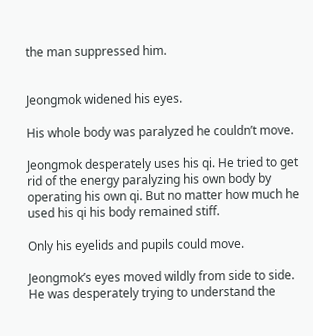the man suppressed him.


Jeongmok widened his eyes.

His whole body was paralyzed he couldn’t move.

Jeongmok desperately uses his qi. He tried to get rid of the energy paralyzing his own body by operating his own qi. But no matter how much he used his qi his body remained stiff.

Only his eyelids and pupils could move.

Jeongmok’s eyes moved wildly from side to side. He was desperately trying to understand the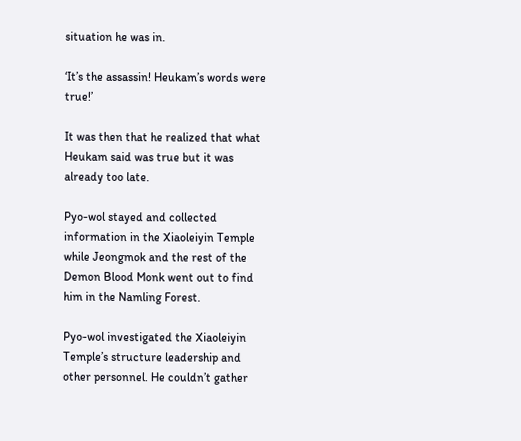situation he was in.

‘It’s the assassin! Heukam’s words were true!’

It was then that he realized that what Heukam said was true but it was already too late.

Pyo-wol stayed and collected information in the Xiaoleiyin Temple while Jeongmok and the rest of the Demon Blood Monk went out to find him in the Namling Forest.

Pyo-wol investigated the Xiaoleiyin Temple’s structure leadership and other personnel. He couldn’t gather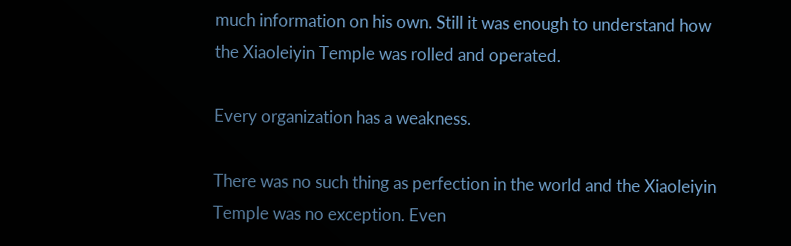much information on his own. Still it was enough to understand how the Xiaoleiyin Temple was rolled and operated.

Every organization has a weakness.

There was no such thing as perfection in the world and the Xiaoleiyin Temple was no exception. Even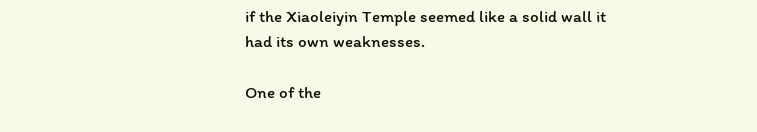if the Xiaoleiyin Temple seemed like a solid wall it had its own weaknesses.

One of the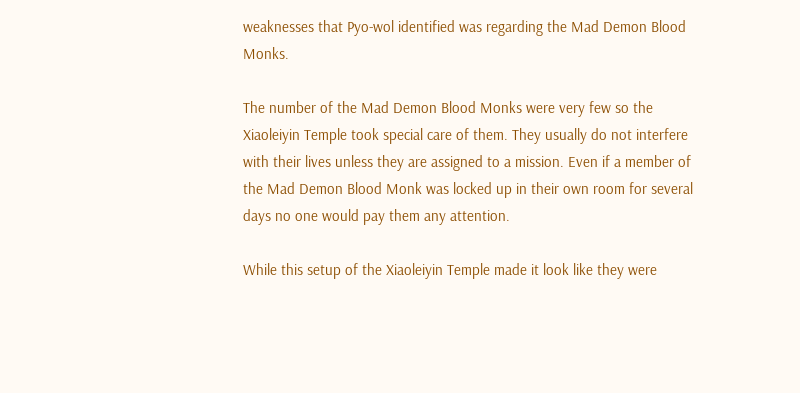weaknesses that Pyo-wol identified was regarding the Mad Demon Blood Monks.

The number of the Mad Demon Blood Monks were very few so the Xiaoleiyin Temple took special care of them. They usually do not interfere with their lives unless they are assigned to a mission. Even if a member of the Mad Demon Blood Monk was locked up in their own room for several days no one would pay them any attention.

While this setup of the Xiaoleiyin Temple made it look like they were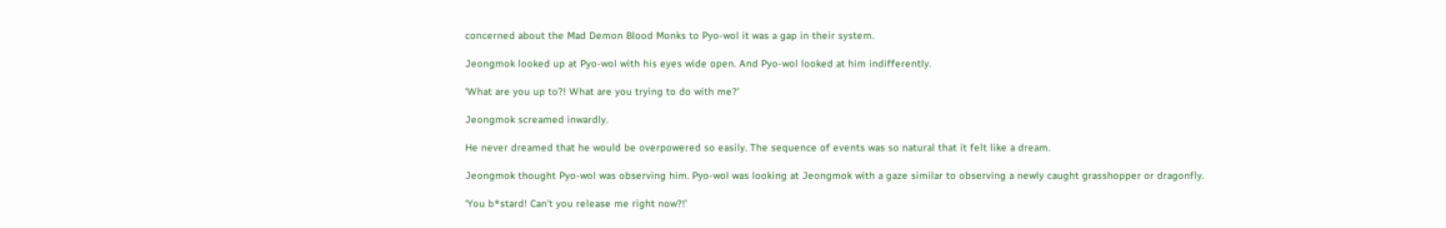concerned about the Mad Demon Blood Monks to Pyo-wol it was a gap in their system.

Jeongmok looked up at Pyo-wol with his eyes wide open. And Pyo-wol looked at him indifferently.

‘What are you up to?! What are you trying to do with me?’

Jeongmok screamed inwardly.

He never dreamed that he would be overpowered so easily. The sequence of events was so natural that it felt like a dream.

Jeongmok thought Pyo-wol was observing him. Pyo-wol was looking at Jeongmok with a gaze similar to observing a newly caught grasshopper or dragonfly.

‘You b*stard! Can’t you release me right now?!’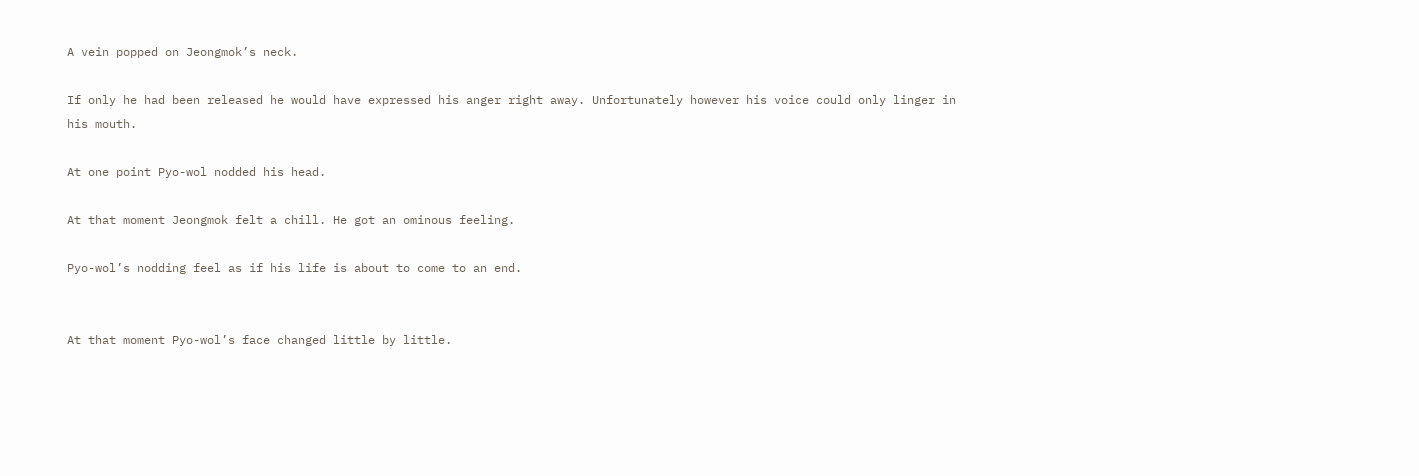A vein popped on Jeongmok’s neck.

If only he had been released he would have expressed his anger right away. Unfortunately however his voice could only linger in his mouth.

At one point Pyo-wol nodded his head.

At that moment Jeongmok felt a chill. He got an ominous feeling.

Pyo-wol’s nodding feel as if his life is about to come to an end.


At that moment Pyo-wol’s face changed little by little.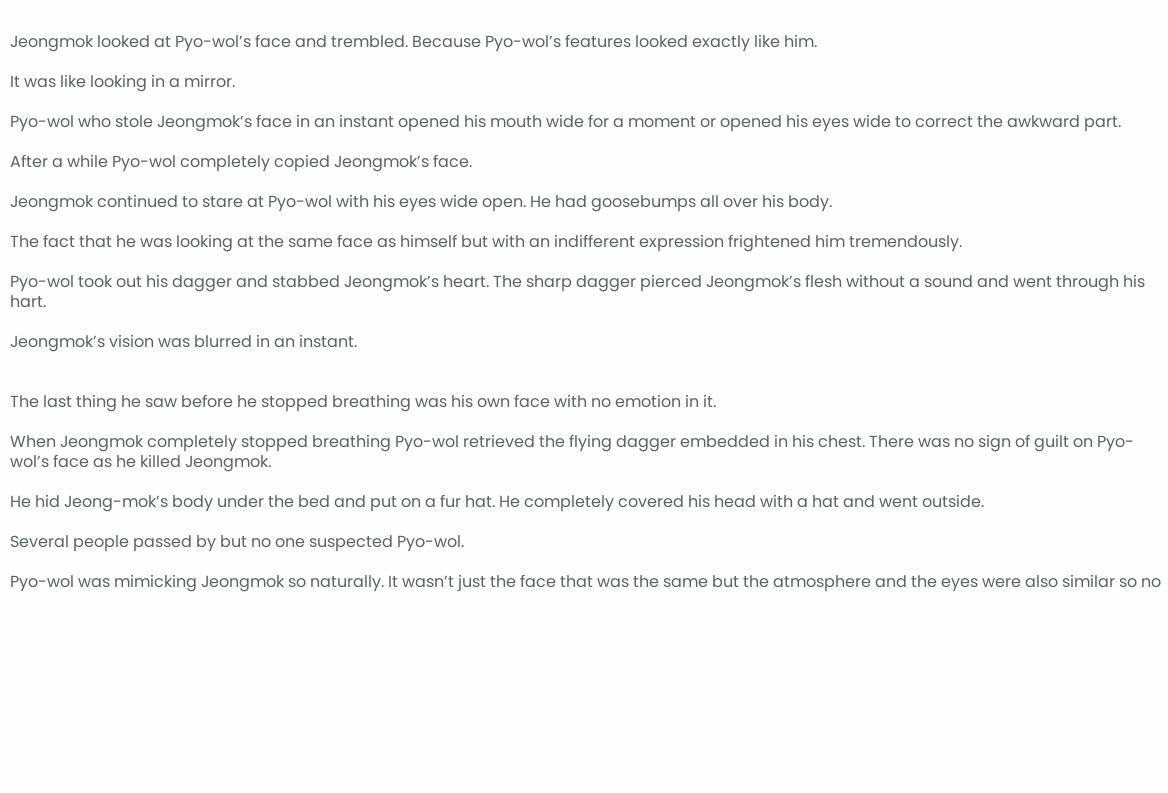Jeongmok looked at Pyo-wol’s face and trembled. Because Pyo-wol’s features looked exactly like him.

It was like looking in a mirror.

Pyo-wol who stole Jeongmok’s face in an instant opened his mouth wide for a moment or opened his eyes wide to correct the awkward part.

After a while Pyo-wol completely copied Jeongmok’s face.

Jeongmok continued to stare at Pyo-wol with his eyes wide open. He had goosebumps all over his body.

The fact that he was looking at the same face as himself but with an indifferent expression frightened him tremendously.

Pyo-wol took out his dagger and stabbed Jeongmok’s heart. The sharp dagger pierced Jeongmok’s flesh without a sound and went through his hart.

Jeongmok’s vision was blurred in an instant.


The last thing he saw before he stopped breathing was his own face with no emotion in it.

When Jeongmok completely stopped breathing Pyo-wol retrieved the flying dagger embedded in his chest. There was no sign of guilt on Pyo-wol’s face as he killed Jeongmok.

He hid Jeong-mok’s body under the bed and put on a fur hat. He completely covered his head with a hat and went outside.

Several people passed by but no one suspected Pyo-wol.

Pyo-wol was mimicking Jeongmok so naturally. It wasn’t just the face that was the same but the atmosphere and the eyes were also similar so no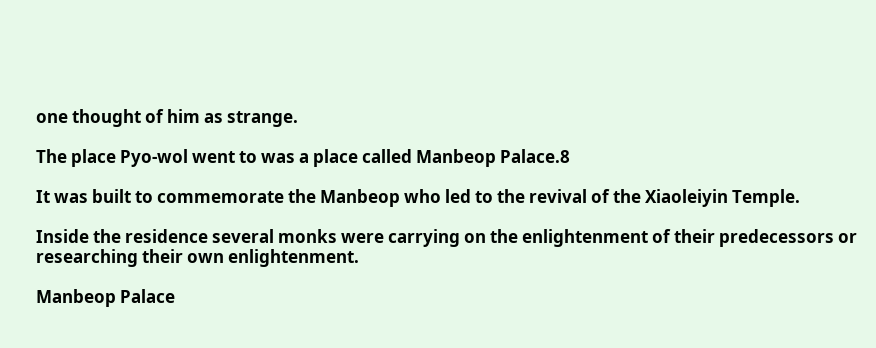one thought of him as strange.

The place Pyo-wol went to was a place called Manbeop Palace.8

It was built to commemorate the Manbeop who led to the revival of the Xiaoleiyin Temple.

Inside the residence several monks were carrying on the enlightenment of their predecessors or researching their own enlightenment.

Manbeop Palace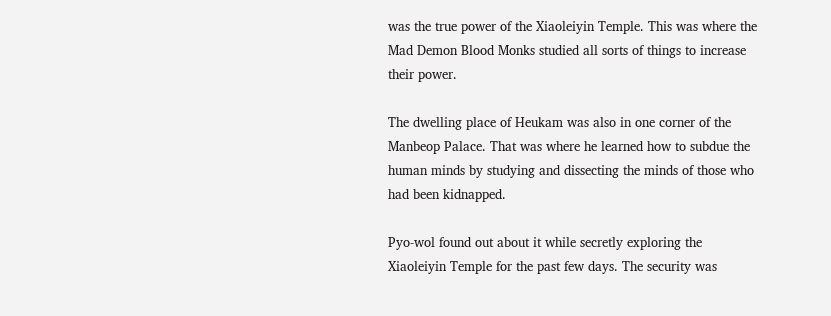was the true power of the Xiaoleiyin Temple. This was where the Mad Demon Blood Monks studied all sorts of things to increase their power.

The dwelling place of Heukam was also in one corner of the Manbeop Palace. That was where he learned how to subdue the human minds by studying and dissecting the minds of those who had been kidnapped.

Pyo-wol found out about it while secretly exploring the Xiaoleiyin Temple for the past few days. The security was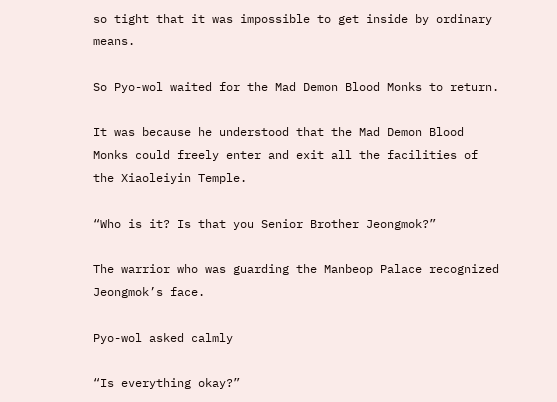so tight that it was impossible to get inside by ordinary means.

So Pyo-wol waited for the Mad Demon Blood Monks to return.

It was because he understood that the Mad Demon Blood Monks could freely enter and exit all the facilities of the Xiaoleiyin Temple.

“Who is it? Is that you Senior Brother Jeongmok?”

The warrior who was guarding the Manbeop Palace recognized Jeongmok’s face.

Pyo-wol asked calmly

“Is everything okay?”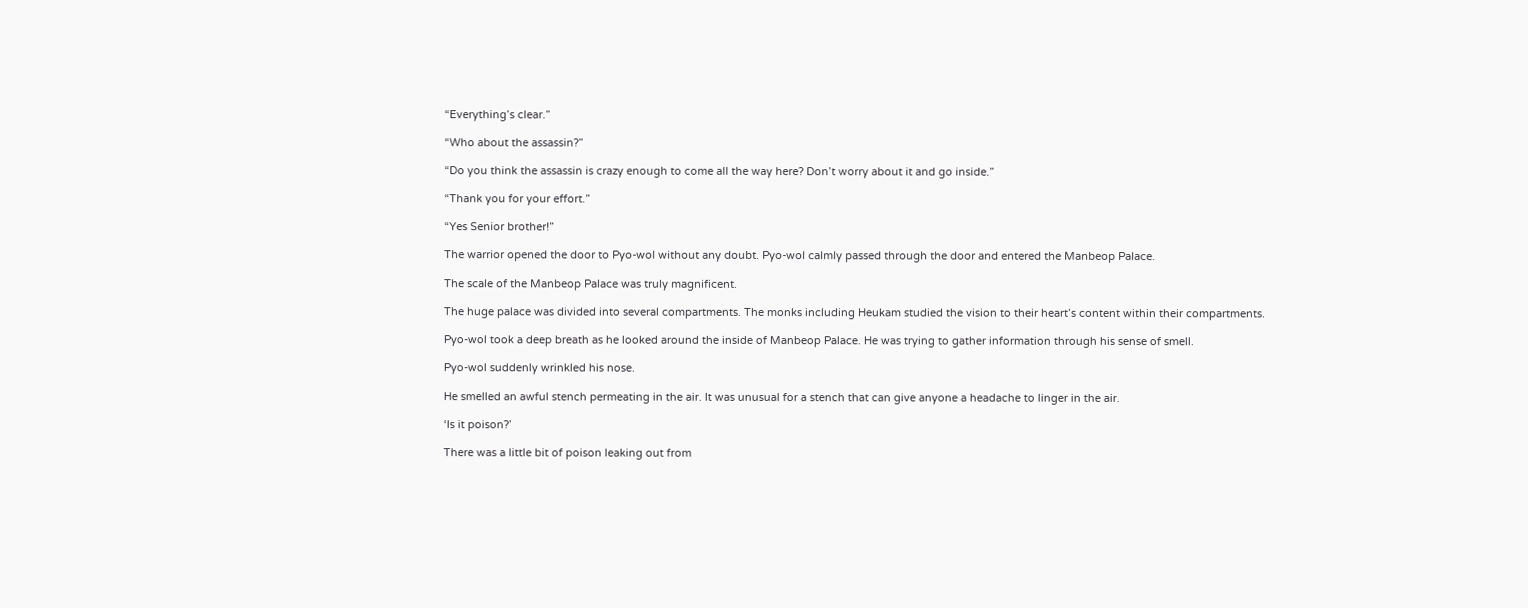“Everything’s clear.”

“Who about the assassin?”

“Do you think the assassin is crazy enough to come all the way here? Don’t worry about it and go inside.”

“Thank you for your effort.”

“Yes Senior brother!”

The warrior opened the door to Pyo-wol without any doubt. Pyo-wol calmly passed through the door and entered the Manbeop Palace.

The scale of the Manbeop Palace was truly magnificent.

The huge palace was divided into several compartments. The monks including Heukam studied the vision to their heart’s content within their compartments.

Pyo-wol took a deep breath as he looked around the inside of Manbeop Palace. He was trying to gather information through his sense of smell.

Pyo-wol suddenly wrinkled his nose.

He smelled an awful stench permeating in the air. It was unusual for a stench that can give anyone a headache to linger in the air.

‘Is it poison?’

There was a little bit of poison leaking out from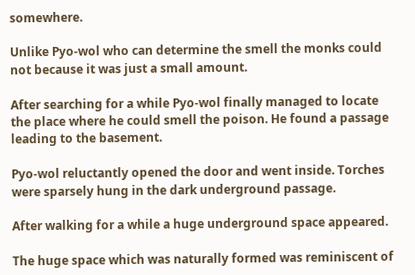somewhere.

Unlike Pyo-wol who can determine the smell the monks could not because it was just a small amount.

After searching for a while Pyo-wol finally managed to locate the place where he could smell the poison. He found a passage leading to the basement.

Pyo-wol reluctantly opened the door and went inside. Torches were sparsely hung in the dark underground passage.

After walking for a while a huge underground space appeared.

The huge space which was naturally formed was reminiscent of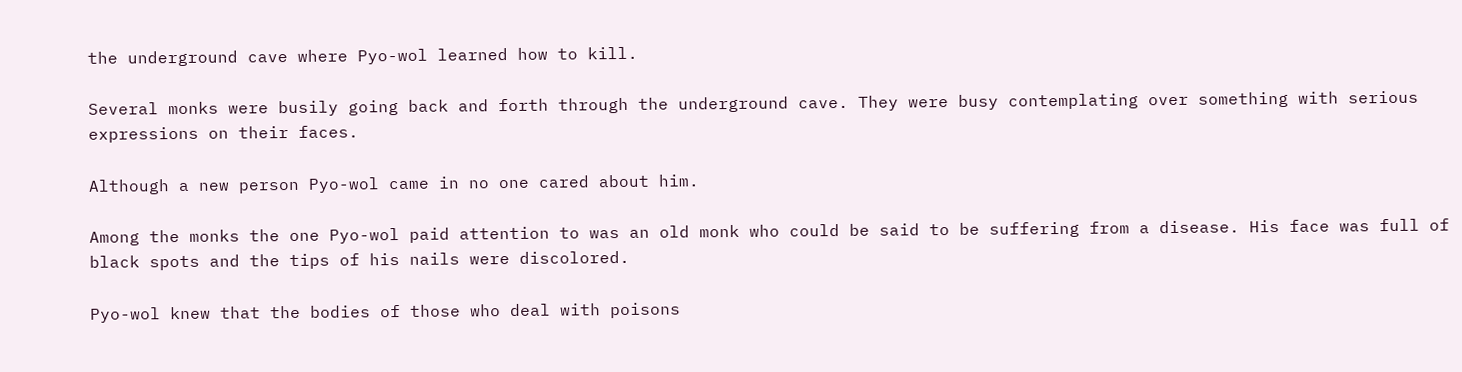the underground cave where Pyo-wol learned how to kill.

Several monks were busily going back and forth through the underground cave. They were busy contemplating over something with serious expressions on their faces.

Although a new person Pyo-wol came in no one cared about him.

Among the monks the one Pyo-wol paid attention to was an old monk who could be said to be suffering from a disease. His face was full of black spots and the tips of his nails were discolored.

Pyo-wol knew that the bodies of those who deal with poisons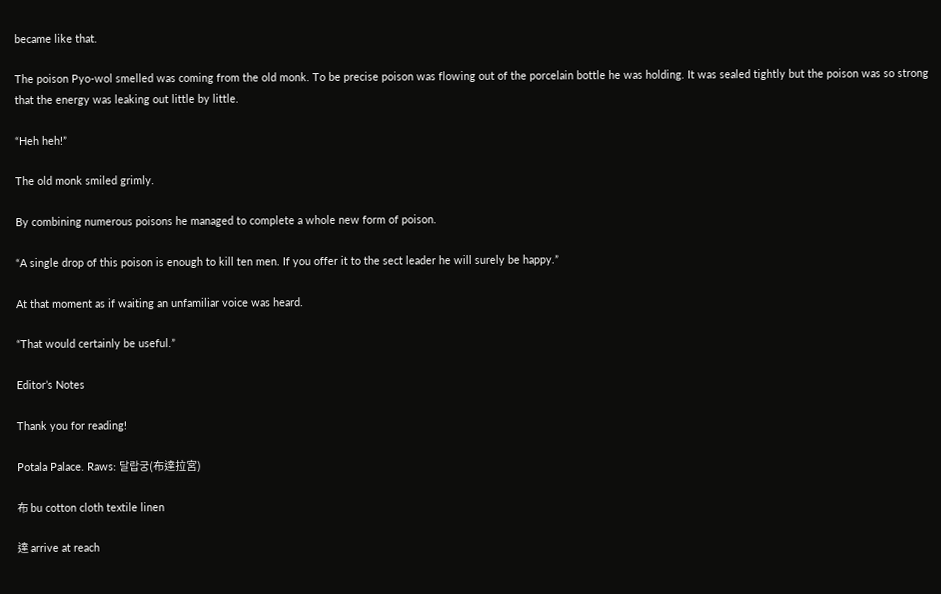became like that.

The poison Pyo-wol smelled was coming from the old monk. To be precise poison was flowing out of the porcelain bottle he was holding. It was sealed tightly but the poison was so strong that the energy was leaking out little by little.

“Heh heh!”

The old monk smiled grimly.

By combining numerous poisons he managed to complete a whole new form of poison.

“A single drop of this poison is enough to kill ten men. If you offer it to the sect leader he will surely be happy.”

At that moment as if waiting an unfamiliar voice was heard.

“That would certainly be useful.”

Editor’s Notes

Thank you for reading!

Potala Palace. Raws: 달랍궁(布達拉宮)

布 bu cotton cloth textile linen

達 arrive at reach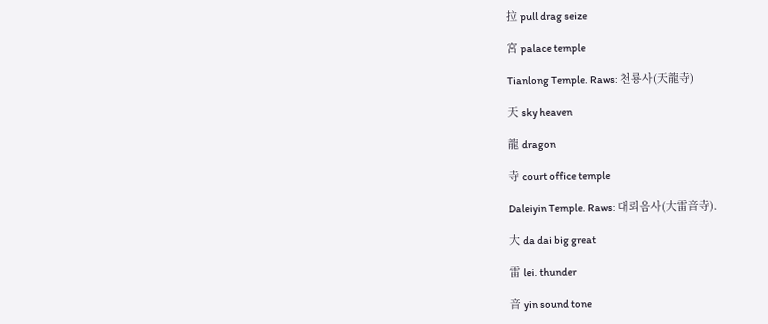拉 pull drag seize

宮 palace temple

Tianlong Temple. Raws: 천룡사(天龍寺)

天 sky heaven

龍 dragon

寺 court office temple

Daleiyin Temple. Raws: 대뢰음사(大雷音寺).

大 da dai big great

雷 lei. thunder

音 yin sound tone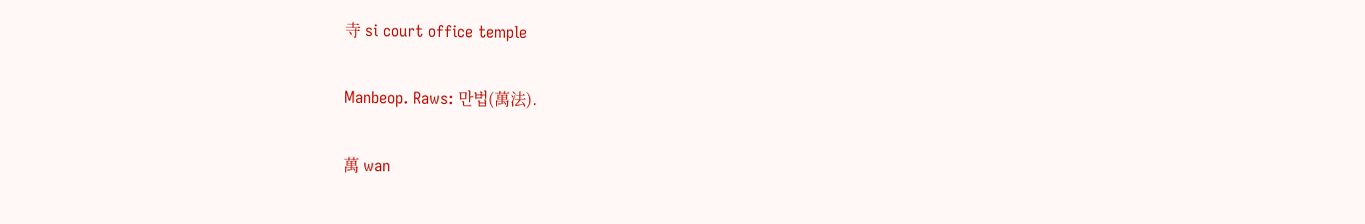寺 si court office temple

Manbeop. Raws: 만법(萬法).

萬 wan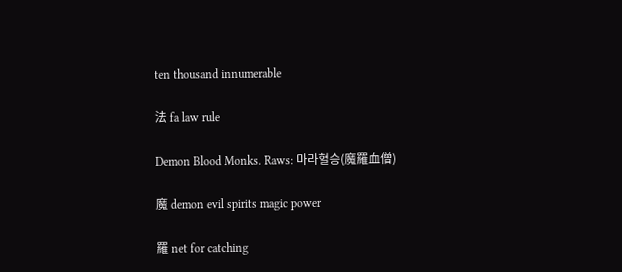ten thousand innumerable

法 fa law rule

Demon Blood Monks. Raws: 마라혈승(魔羅血僧)

魔 demon evil spirits magic power

羅 net for catching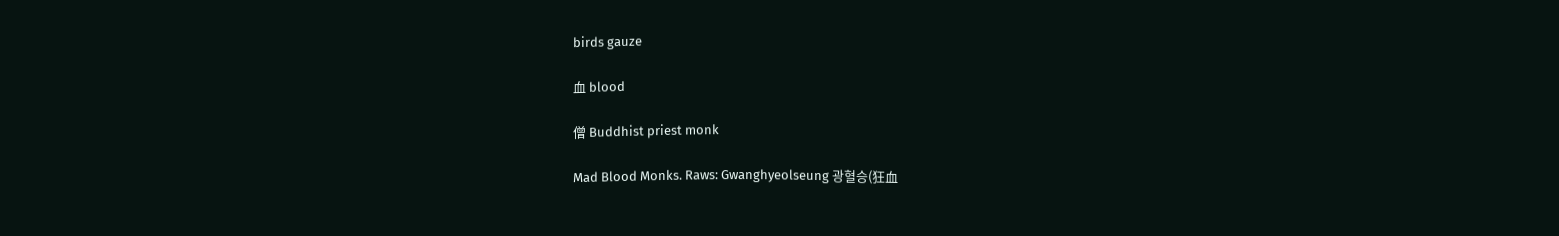birds gauze

血 blood

僧 Buddhist priest monk

Mad Blood Monks. Raws: Gwanghyeolseung 광혈승(狂血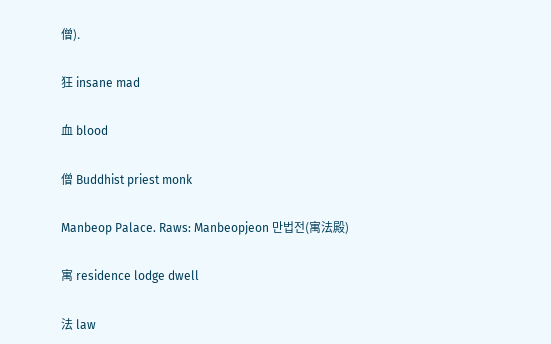僧).

狂 insane mad

血 blood

僧 Buddhist priest monk

Manbeop Palace. Raws: Manbeopjeon 만법전(寓法殿)

寓 residence lodge dwell

法 law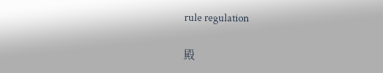rule regulation

殿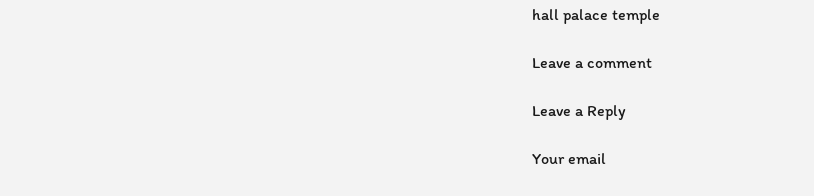hall palace temple

Leave a comment

Leave a Reply

Your email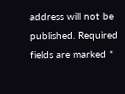address will not be published. Required fields are marked *